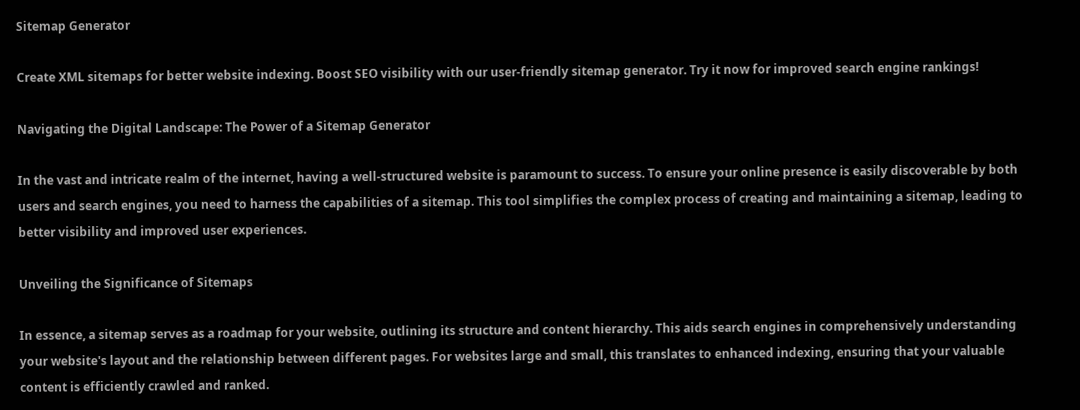Sitemap Generator

Create XML sitemaps for better website indexing. Boost SEO visibility with our user-friendly sitemap generator. Try it now for improved search engine rankings!

Navigating the Digital Landscape: The Power of a Sitemap Generator

In the vast and intricate realm of the internet, having a well-structured website is paramount to success. To ensure your online presence is easily discoverable by both users and search engines, you need to harness the capabilities of a sitemap. This tool simplifies the complex process of creating and maintaining a sitemap, leading to better visibility and improved user experiences.

Unveiling the Significance of Sitemaps

In essence, a sitemap serves as a roadmap for your website, outlining its structure and content hierarchy. This aids search engines in comprehensively understanding your website's layout and the relationship between different pages. For websites large and small, this translates to enhanced indexing, ensuring that your valuable content is efficiently crawled and ranked.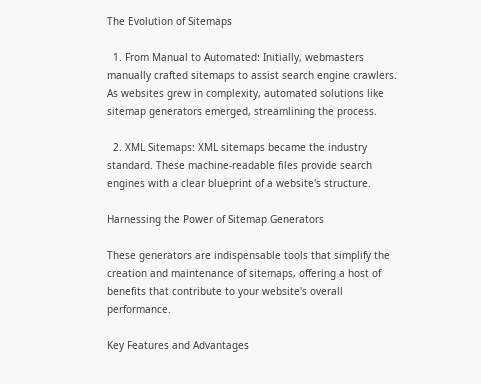The Evolution of Sitemaps

  1. From Manual to Automated: Initially, webmasters manually crafted sitemaps to assist search engine crawlers. As websites grew in complexity, automated solutions like sitemap generators emerged, streamlining the process.

  2. XML Sitemaps: XML sitemaps became the industry standard. These machine-readable files provide search engines with a clear blueprint of a website's structure.

Harnessing the Power of Sitemap Generators

These generators are indispensable tools that simplify the creation and maintenance of sitemaps, offering a host of benefits that contribute to your website's overall performance.

Key Features and Advantages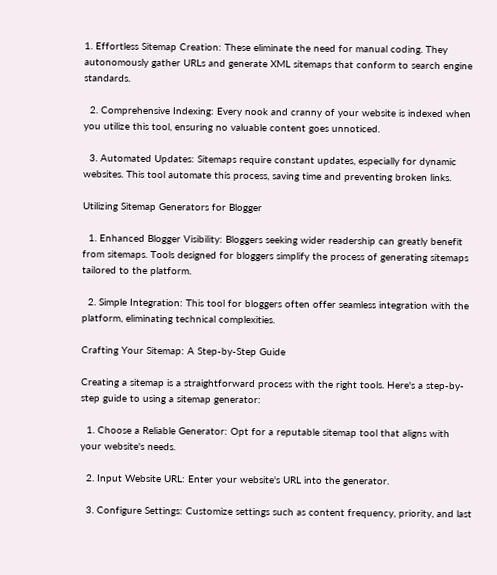1. Effortless Sitemap Creation: These eliminate the need for manual coding. They autonomously gather URLs and generate XML sitemaps that conform to search engine standards.

  2. Comprehensive Indexing: Every nook and cranny of your website is indexed when you utilize this tool, ensuring no valuable content goes unnoticed.

  3. Automated Updates: Sitemaps require constant updates, especially for dynamic websites. This tool automate this process, saving time and preventing broken links.

Utilizing Sitemap Generators for Blogger

  1. Enhanced Blogger Visibility: Bloggers seeking wider readership can greatly benefit from sitemaps. Tools designed for bloggers simplify the process of generating sitemaps tailored to the platform.

  2. Simple Integration: This tool for bloggers often offer seamless integration with the platform, eliminating technical complexities.

Crafting Your Sitemap: A Step-by-Step Guide

Creating a sitemap is a straightforward process with the right tools. Here's a step-by-step guide to using a sitemap generator:

  1. Choose a Reliable Generator: Opt for a reputable sitemap tool that aligns with your website's needs.

  2. Input Website URL: Enter your website's URL into the generator.

  3. Configure Settings: Customize settings such as content frequency, priority, and last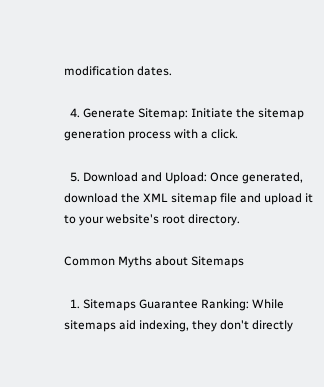modification dates.

  4. Generate Sitemap: Initiate the sitemap generation process with a click.

  5. Download and Upload: Once generated, download the XML sitemap file and upload it to your website's root directory.

Common Myths about Sitemaps

  1. Sitemaps Guarantee Ranking: While sitemaps aid indexing, they don't directly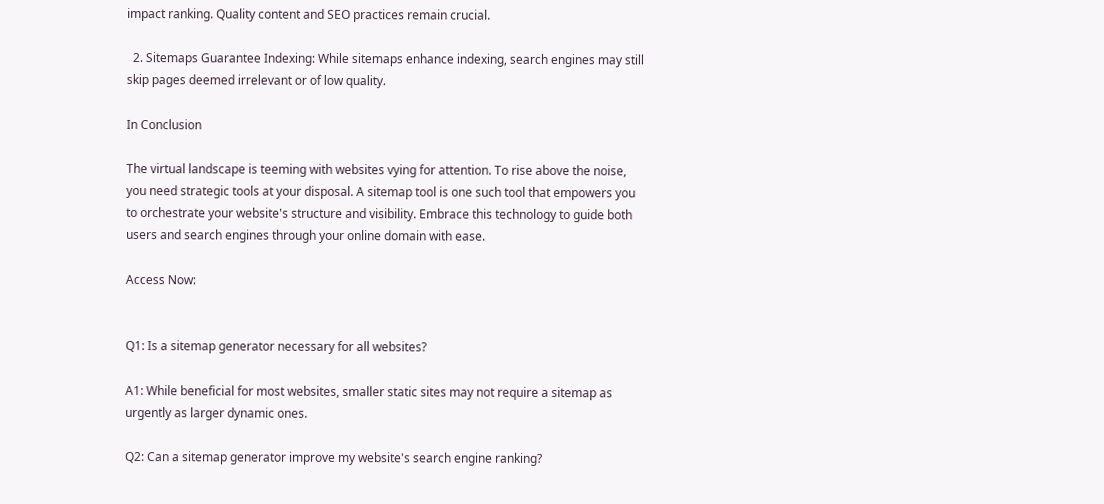impact ranking. Quality content and SEO practices remain crucial.

  2. Sitemaps Guarantee Indexing: While sitemaps enhance indexing, search engines may still skip pages deemed irrelevant or of low quality.

In Conclusion

The virtual landscape is teeming with websites vying for attention. To rise above the noise, you need strategic tools at your disposal. A sitemap tool is one such tool that empowers you to orchestrate your website's structure and visibility. Embrace this technology to guide both users and search engines through your online domain with ease.

Access Now:


Q1: Is a sitemap generator necessary for all websites?

A1: While beneficial for most websites, smaller static sites may not require a sitemap as urgently as larger dynamic ones.

Q2: Can a sitemap generator improve my website's search engine ranking?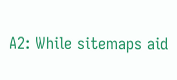A2: While sitemaps aid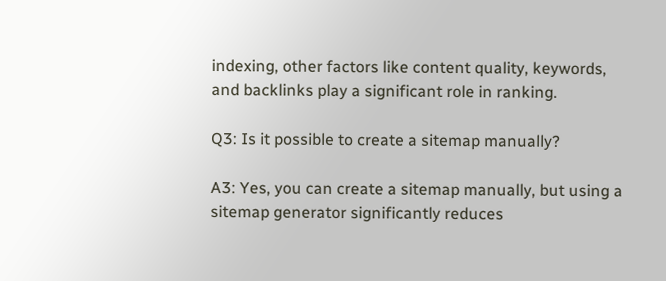indexing, other factors like content quality, keywords, and backlinks play a significant role in ranking.

Q3: Is it possible to create a sitemap manually?

A3: Yes, you can create a sitemap manually, but using a sitemap generator significantly reduces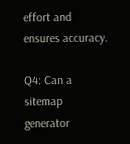effort and ensures accuracy.

Q4: Can a sitemap generator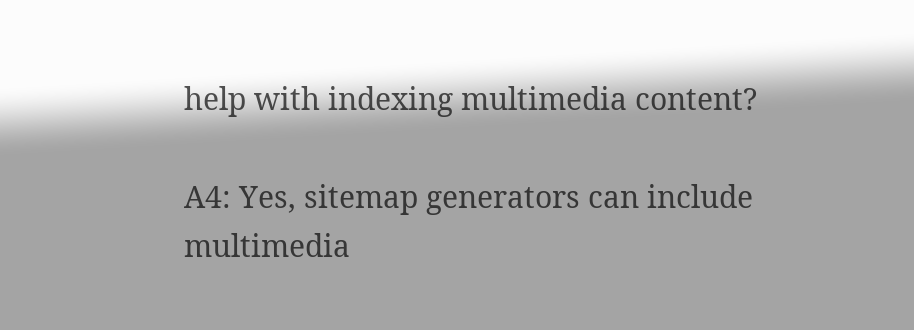help with indexing multimedia content?

A4: Yes, sitemap generators can include multimedia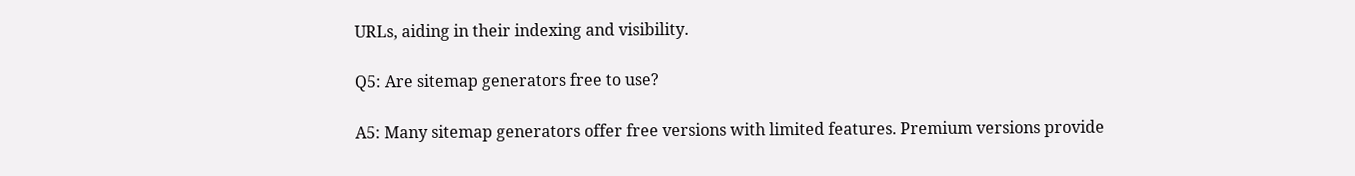URLs, aiding in their indexing and visibility.

Q5: Are sitemap generators free to use?

A5: Many sitemap generators offer free versions with limited features. Premium versions provide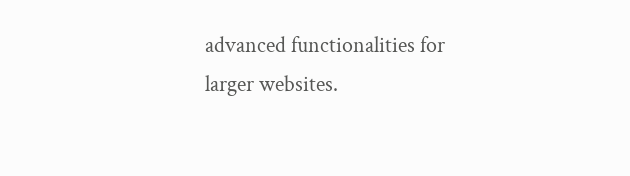advanced functionalities for larger websites.